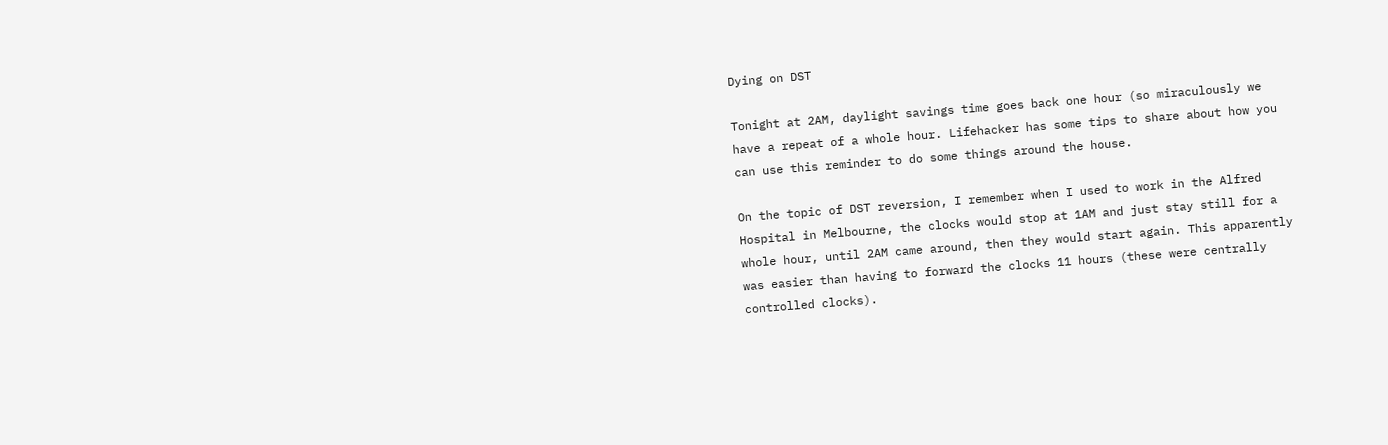Dying on DST

Tonight at 2AM, daylight savings time goes back one hour (so miraculously we have a repeat of a whole hour. Lifehacker has some tips to share about how you can use this reminder to do some things around the house.

On the topic of DST reversion, I remember when I used to work in the Alfred Hospital in Melbourne, the clocks would stop at 1AM and just stay still for a whole hour, until 2AM came around, then they would start again. This apparently was easier than having to forward the clocks 11 hours (these were centrally controlled clocks).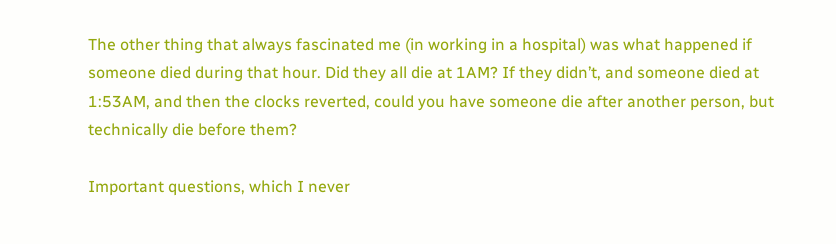The other thing that always fascinated me (in working in a hospital) was what happened if someone died during that hour. Did they all die at 1AM? If they didn’t, and someone died at 1:53AM, and then the clocks reverted, could you have someone die after another person, but technically die before them?

Important questions, which I never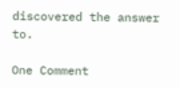discovered the answer to.

One Comment